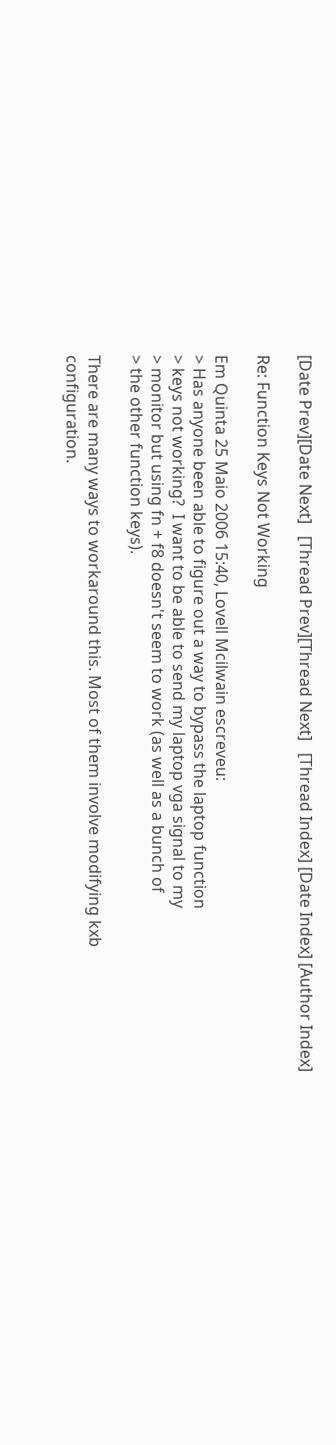[Date Prev][Date Next]   [Thread Prev][Thread Next]   [Thread Index] [Date Index] [Author Index]

Re: Function Keys Not Working

Em Quinta 25 Maio 2006 15:40, Lovell Mcilwain escreveu:
> Has anyone been able to figure out a way to bypass the laptop function
> keys not working?  I want to be able to send my laptop vga signal to my
> monitor but using fn + f8 doesn't seem to work (as well as a bunch of
> the other function keys).

There are many ways to workaround this. Most of them involve modifying kxb
configuration.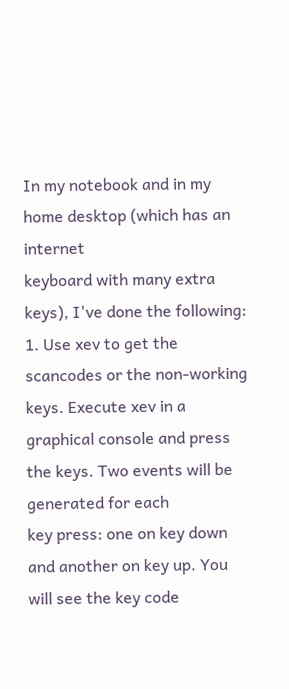In my notebook and in my home desktop (which has an internet
keyboard with many extra keys), I've done the following:
1. Use xev to get the scancodes or the non-working keys. Execute xev in a
graphical console and press the keys. Two events will be generated for each
key press: one on key down and another on key up. You will see the key code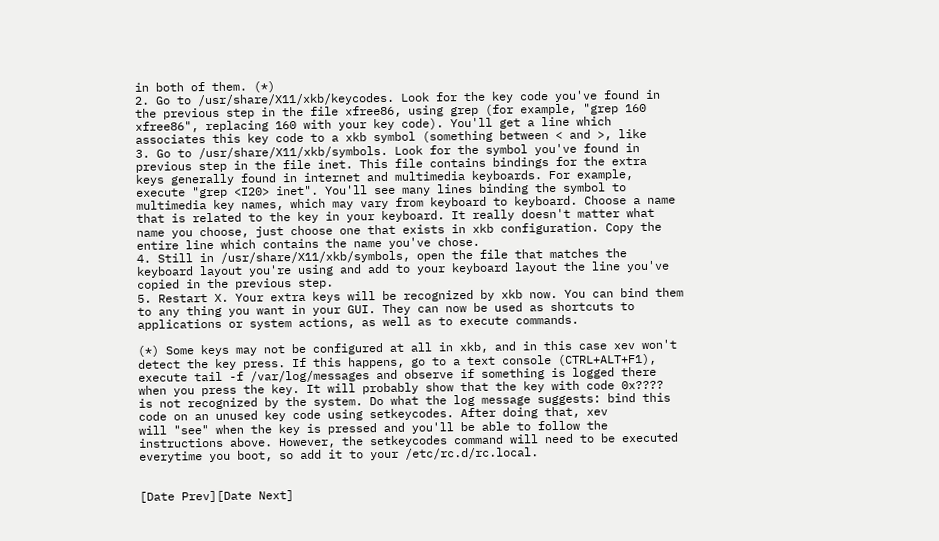in both of them. (*)
2. Go to /usr/share/X11/xkb/keycodes. Look for the key code you've found in
the previous step in the file xfree86, using grep (for example, "grep 160
xfree86", replacing 160 with your key code). You'll get a line which
associates this key code to a xkb symbol (something between < and >, like
3. Go to /usr/share/X11/xkb/symbols. Look for the symbol you've found in
previous step in the file inet. This file contains bindings for the extra
keys generally found in internet and multimedia keyboards. For example,
execute "grep <I20> inet". You'll see many lines binding the symbol to
multimedia key names, which may vary from keyboard to keyboard. Choose a name
that is related to the key in your keyboard. It really doesn't matter what
name you choose, just choose one that exists in xkb configuration. Copy the
entire line which contains the name you've chose.
4. Still in /usr/share/X11/xkb/symbols, open the file that matches the
keyboard layout you're using and add to your keyboard layout the line you've
copied in the previous step.
5. Restart X. Your extra keys will be recognized by xkb now. You can bind them
to any thing you want in your GUI. They can now be used as shortcuts to
applications or system actions, as well as to execute commands.

(*) Some keys may not be configured at all in xkb, and in this case xev won't
detect the key press. If this happens, go to a text console (CTRL+ALT+F1),
execute tail -f /var/log/messages and observe if something is logged there
when you press the key. It will probably show that the key with code 0x????
is not recognized by the system. Do what the log message suggests: bind this
code on an unused key code using setkeycodes. After doing that, xev
will "see" when the key is pressed and you'll be able to follow the
instructions above. However, the setkeycodes command will need to be executed
everytime you boot, so add it to your /etc/rc.d/rc.local.


[Date Prev][Date Next]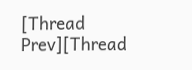[Thread Prev][Thread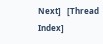Next]   [Thread Index]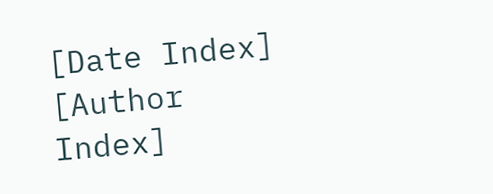[Date Index] [Author Index]